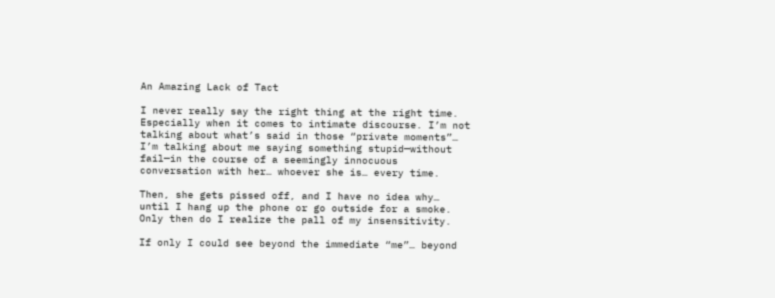An Amazing Lack of Tact

I never really say the right thing at the right time. Especially when it comes to intimate discourse. I’m not talking about what’s said in those “private moments”… I’m talking about me saying something stupid—without fail—in the course of a seemingly innocuous conversation with her… whoever she is… every time.

Then, she gets pissed off, and I have no idea why… until I hang up the phone or go outside for a smoke. Only then do I realize the pall of my insensitivity.

If only I could see beyond the immediate “me”… beyond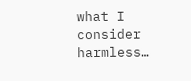what I consider harmless…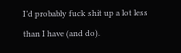I’d probably fuck shit up a lot less than I have (and do).